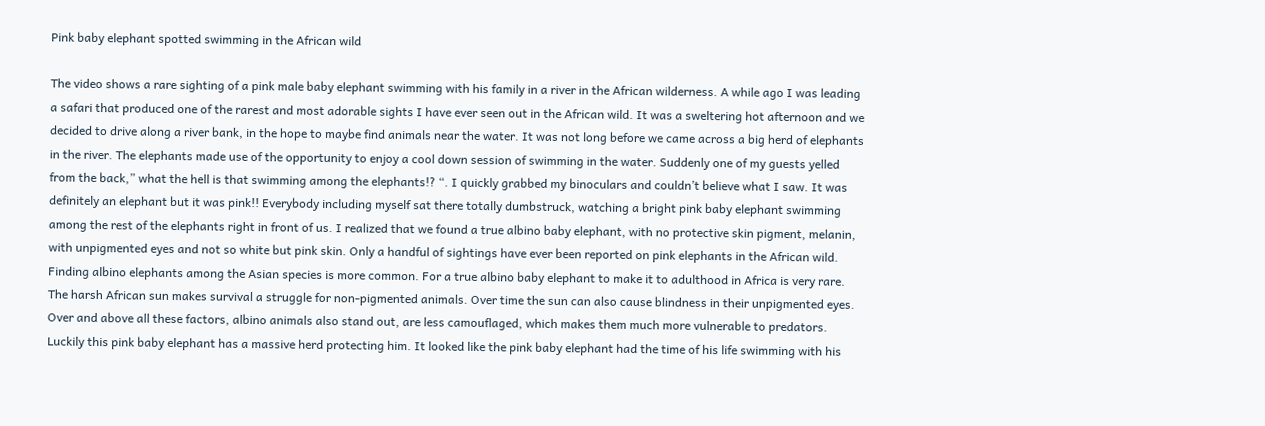Pink baby elephant spotted swimming in the African wild

The video shows a rare sighting of a pink male baby elephant swimming with his family in a river in the African wilderness. A while ago I was leading a safari that produced one of the rarest and most adorable sights I have ever seen out in the African wild. It was a sweltering hot afternoon and we decided to drive along a river bank, in the hope to maybe find animals near the water. It was not long before we came across a big herd of elephants in the river. The elephants made use of the opportunity to enjoy a cool down session of swimming in the water. Suddenly one of my guests yelled from the back,” what the hell is that swimming among the elephants!? “. I quickly grabbed my binoculars and couldn’t believe what I saw. It was definitely an elephant but it was pink!! Everybody including myself sat there totally dumbstruck, watching a bright pink baby elephant swimming among the rest of the elephants right in front of us. I realized that we found a true albino baby elephant, with no protective skin pigment, melanin, with unpigmented eyes and not so white but pink skin. Only a handful of sightings have ever been reported on pink elephants in the African wild. Finding albino elephants among the Asian species is more common. For a true albino baby elephant to make it to adulthood in Africa is very rare. The harsh African sun makes survival a struggle for non-pigmented animals. Over time the sun can also cause blindness in their unpigmented eyes. Over and above all these factors, albino animals also stand out, are less camouflaged, which makes them much more vulnerable to predators. Luckily this pink baby elephant has a massive herd protecting him. It looked like the pink baby elephant had the time of his life swimming with his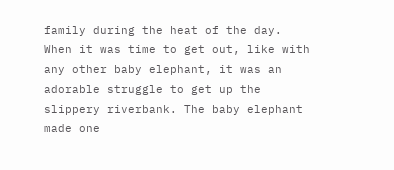family during the heat of the day. When it was time to get out, like with any other baby elephant, it was an adorable struggle to get up the slippery riverbank. The baby elephant made one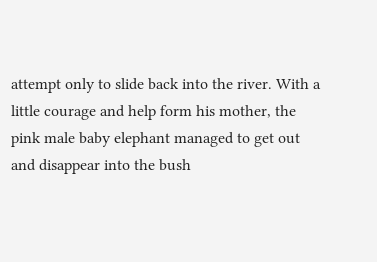attempt only to slide back into the river. With a little courage and help form his mother, the pink male baby elephant managed to get out and disappear into the bush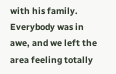with his family. Everybody was in awe, and we left the area feeling totally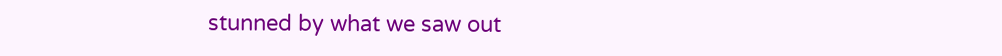stunned by what we saw out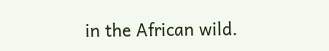in the African wild.